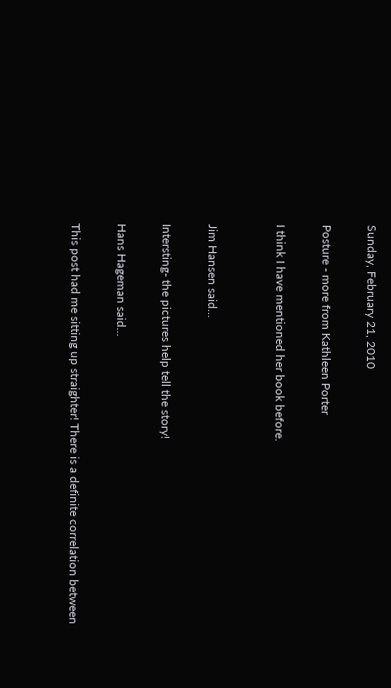Sunday, February 21, 2010

Posture - more from Kathleen Porter

I think I have mentioned her book before.


Jim Hansen said...

Intersting- the pictures help tell the story!

Hans Hageman said...

This post had me sitting up straighter! There is a definite correlation between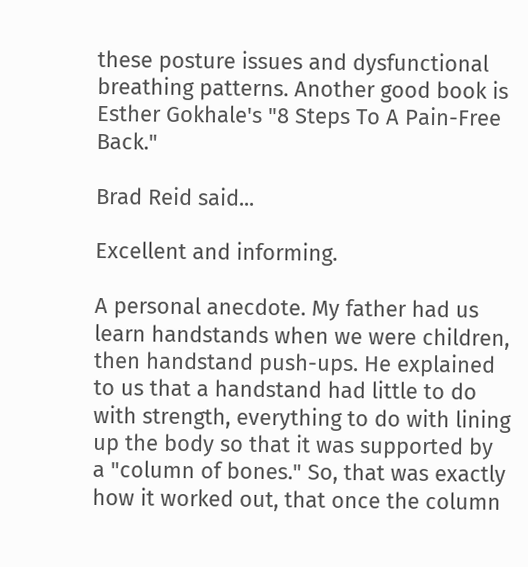these posture issues and dysfunctional breathing patterns. Another good book is Esther Gokhale's "8 Steps To A Pain-Free Back."

Brad Reid said...

Excellent and informing.

A personal anecdote. My father had us learn handstands when we were children, then handstand push-ups. He explained to us that a handstand had little to do with strength, everything to do with lining up the body so that it was supported by a "column of bones." So, that was exactly how it worked out, that once the column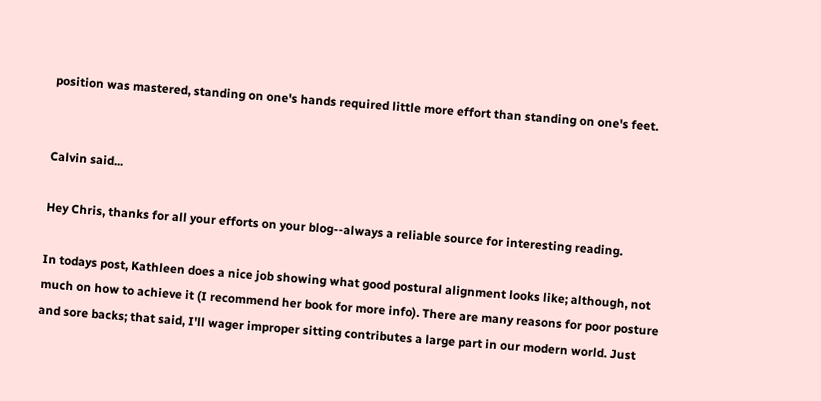position was mastered, standing on one's hands required little more effort than standing on one's feet.


Calvin said...

Hey Chris, thanks for all your efforts on your blog--always a reliable source for interesting reading.

In todays post, Kathleen does a nice job showing what good postural alignment looks like; although, not much on how to achieve it (I recommend her book for more info). There are many reasons for poor posture and sore backs; that said, I'll wager improper sitting contributes a large part in our modern world. Just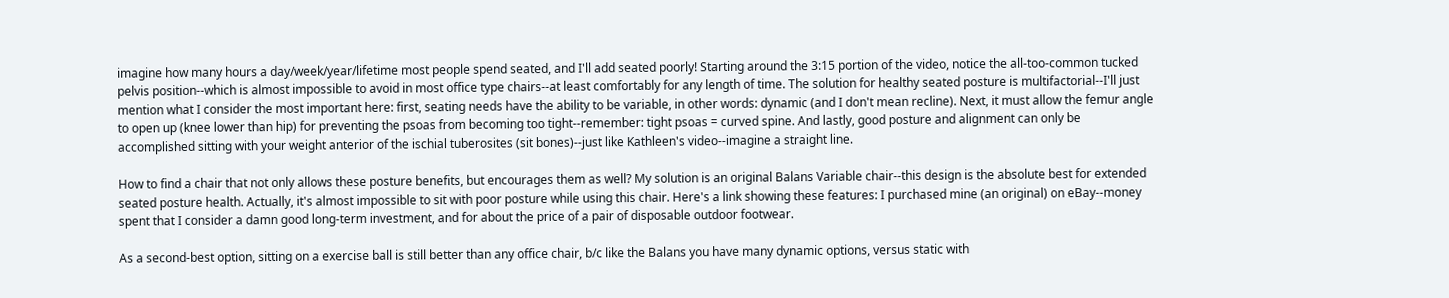imagine how many hours a day/week/year/lifetime most people spend seated, and I'll add seated poorly! Starting around the 3:15 portion of the video, notice the all-too-common tucked pelvis position--which is almost impossible to avoid in most office type chairs--at least comfortably for any length of time. The solution for healthy seated posture is multifactorial--I'll just mention what I consider the most important here: first, seating needs have the ability to be variable, in other words: dynamic (and I don't mean recline). Next, it must allow the femur angle to open up (knee lower than hip) for preventing the psoas from becoming too tight--remember: tight psoas = curved spine. And lastly, good posture and alignment can only be accomplished sitting with your weight anterior of the ischial tuberosites (sit bones)--just like Kathleen's video--imagine a straight line.

How to find a chair that not only allows these posture benefits, but encourages them as well? My solution is an original Balans Variable chair--this design is the absolute best for extended seated posture health. Actually, it's almost impossible to sit with poor posture while using this chair. Here's a link showing these features: I purchased mine (an original) on eBay--money spent that I consider a damn good long-term investment, and for about the price of a pair of disposable outdoor footwear.

As a second-best option, sitting on a exercise ball is still better than any office chair, b/c like the Balans you have many dynamic options, versus static with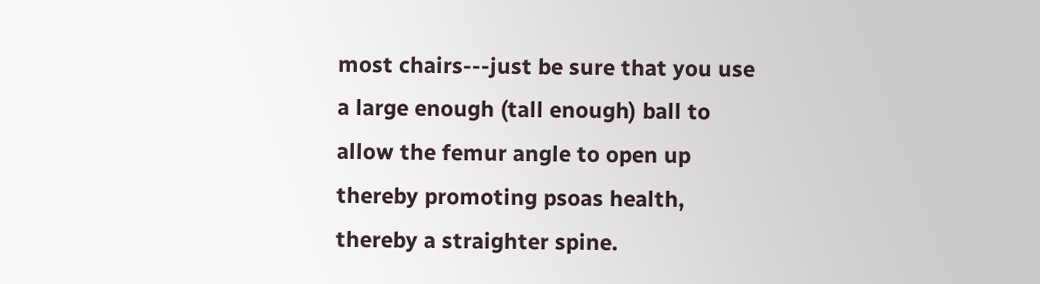most chairs---just be sure that you use a large enough (tall enough) ball to allow the femur angle to open up thereby promoting psoas health, thereby a straighter spine.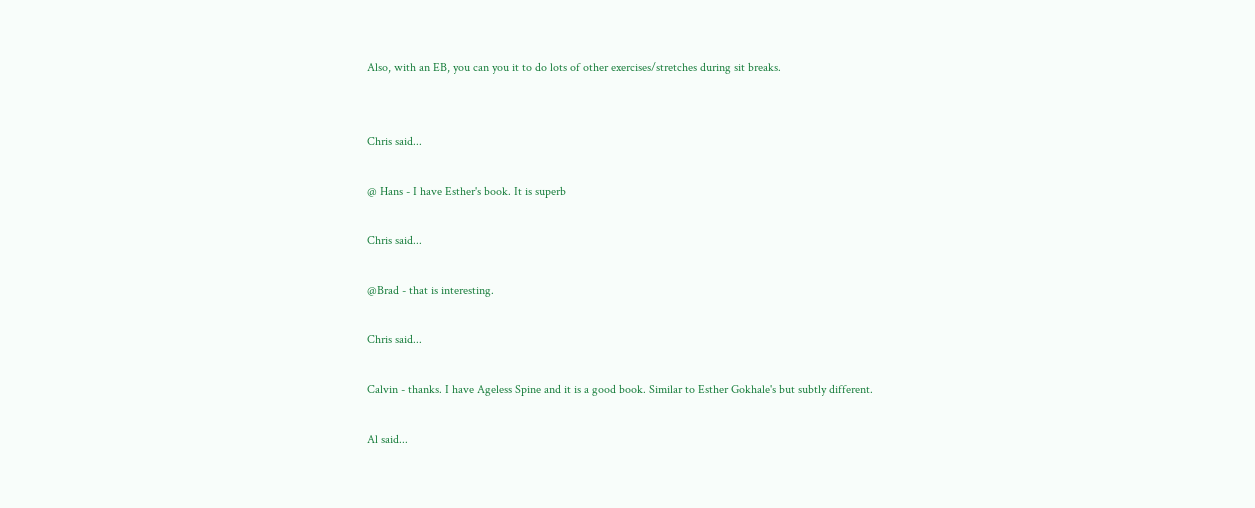Also, with an EB, you can you it to do lots of other exercises/stretches during sit breaks.


Chris said...

@ Hans - I have Esther's book. It is superb

Chris said...

@Brad - that is interesting.

Chris said...

Calvin - thanks. I have Ageless Spine and it is a good book. Similar to Esther Gokhale's but subtly different.

Al said...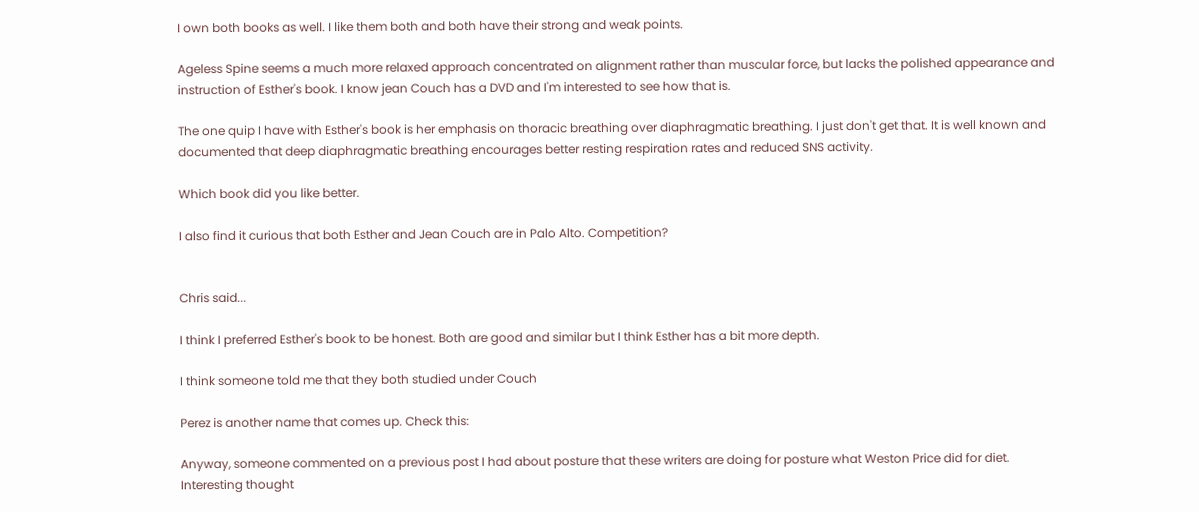I own both books as well. I like them both and both have their strong and weak points.

Ageless Spine seems a much more relaxed approach concentrated on alignment rather than muscular force, but lacks the polished appearance and instruction of Esther's book. I know jean Couch has a DVD and I'm interested to see how that is.

The one quip I have with Esther's book is her emphasis on thoracic breathing over diaphragmatic breathing. I just don't get that. It is well known and documented that deep diaphragmatic breathing encourages better resting respiration rates and reduced SNS activity.

Which book did you like better.

I also find it curious that both Esther and Jean Couch are in Palo Alto. Competition?


Chris said...

I think I preferred Esther's book to be honest. Both are good and similar but I think Esther has a bit more depth.

I think someone told me that they both studied under Couch

Perez is another name that comes up. Check this:

Anyway, someone commented on a previous post I had about posture that these writers are doing for posture what Weston Price did for diet. Interesting thought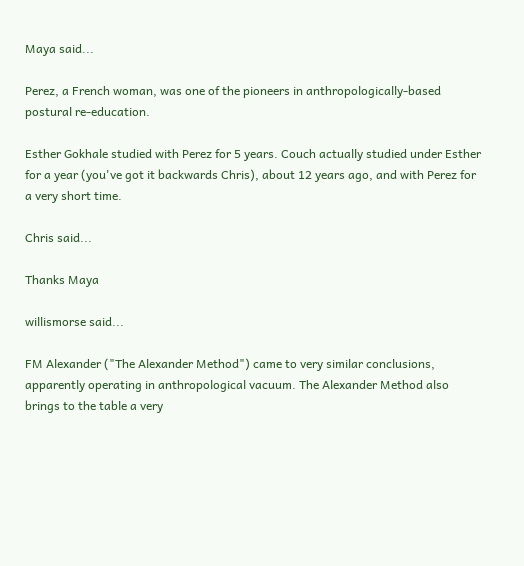Maya said...

Perez, a French woman, was one of the pioneers in anthropologically-based postural re-education.

Esther Gokhale studied with Perez for 5 years. Couch actually studied under Esther for a year (you've got it backwards Chris), about 12 years ago, and with Perez for a very short time.

Chris said...

Thanks Maya

willismorse said...

FM Alexander ("The Alexander Method") came to very similar conclusions, apparently operating in anthropological vacuum. The Alexander Method also brings to the table a very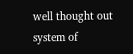well thought out system of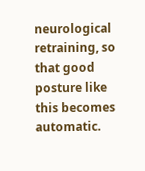neurological retraining, so that good posture like this becomes automatic.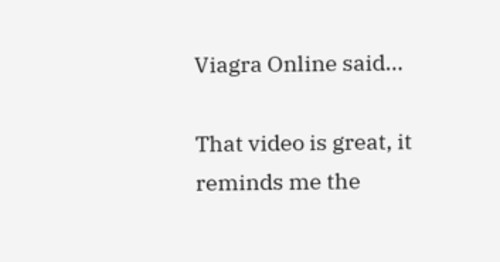Viagra Online said...

That video is great, it reminds me the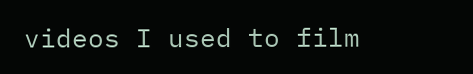videos I used to film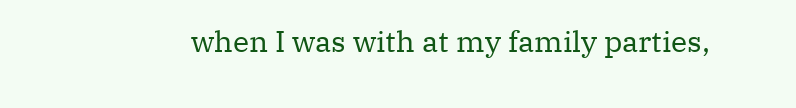when I was with at my family parties,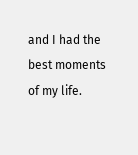and I had the best moments of my life.